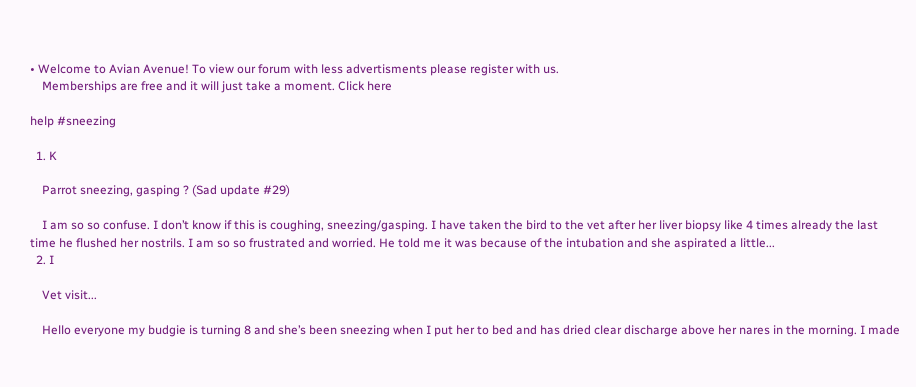• Welcome to Avian Avenue! To view our forum with less advertisments please register with us.
    Memberships are free and it will just take a moment. Click here

help #sneezing

  1. K

    Parrot sneezing, gasping ? (Sad update #29)

    I am so so confuse. I don’t know if this is coughing, sneezing/gasping. I have taken the bird to the vet after her liver biopsy like 4 times already the last time he flushed her nostrils. I am so so frustrated and worried. He told me it was because of the intubation and she aspirated a little...
  2. I

    Vet visit...

    Hello everyone my budgie is turning 8 and she’s been sneezing when I put her to bed and has dried clear discharge above her nares in the morning. I made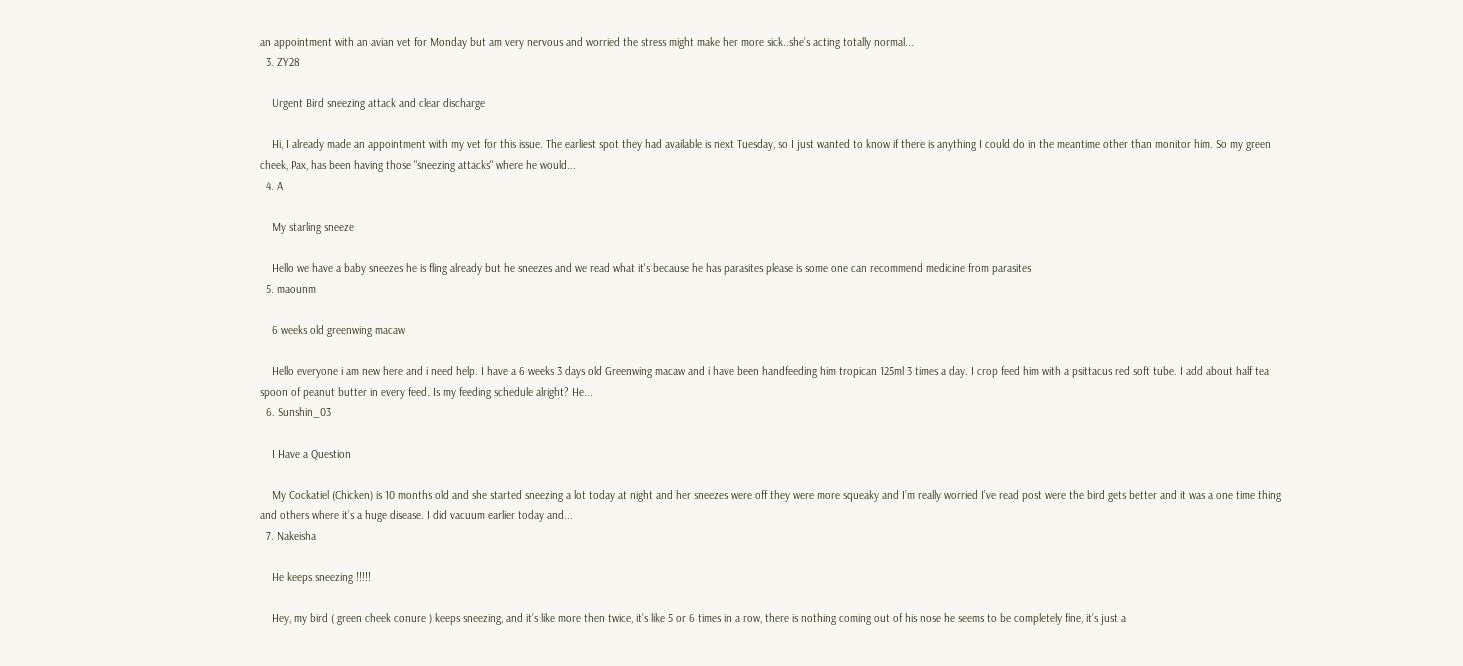an appointment with an avian vet for Monday but am very nervous and worried the stress might make her more sick..she’s acting totally normal...
  3. ZY28

    Urgent Bird sneezing attack and clear discharge

    Hi, I already made an appointment with my vet for this issue. The earliest spot they had available is next Tuesday, so I just wanted to know if there is anything I could do in the meantime other than monitor him. So my green cheek, Pax, has been having those "sneezing attacks" where he would...
  4. A

    My starling sneeze

    Hello we have a baby sneezes he is fling already but he sneezes and we read what it's because he has parasites please is some one can recommend medicine from parasites
  5. maounm

    6 weeks old greenwing macaw

    Hello everyone i am new here and i need help. I have a 6 weeks 3 days old Greenwing macaw and i have been handfeeding him tropican 125ml 3 times a day. I crop feed him with a psittacus red soft tube. I add about half tea spoon of peanut butter in every feed. Is my feeding schedule alright? He...
  6. Sunshin_03

    I Have a Question

    My Cockatiel (Chicken) is 10 months old and she started sneezing a lot today at night and her sneezes were off they were more squeaky and I’m really worried I’ve read post were the bird gets better and it was a one time thing and others where it’s a huge disease. I did vacuum earlier today and...
  7. Nakeisha

    He keeps sneezing !!!!!

    Hey, my bird ( green cheek conure ) keeps sneezing, and it’s like more then twice, it’s like 5 or 6 times in a row, there is nothing coming out of his nose he seems to be completely fine, it’s just a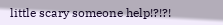little scary someone help!?!?!